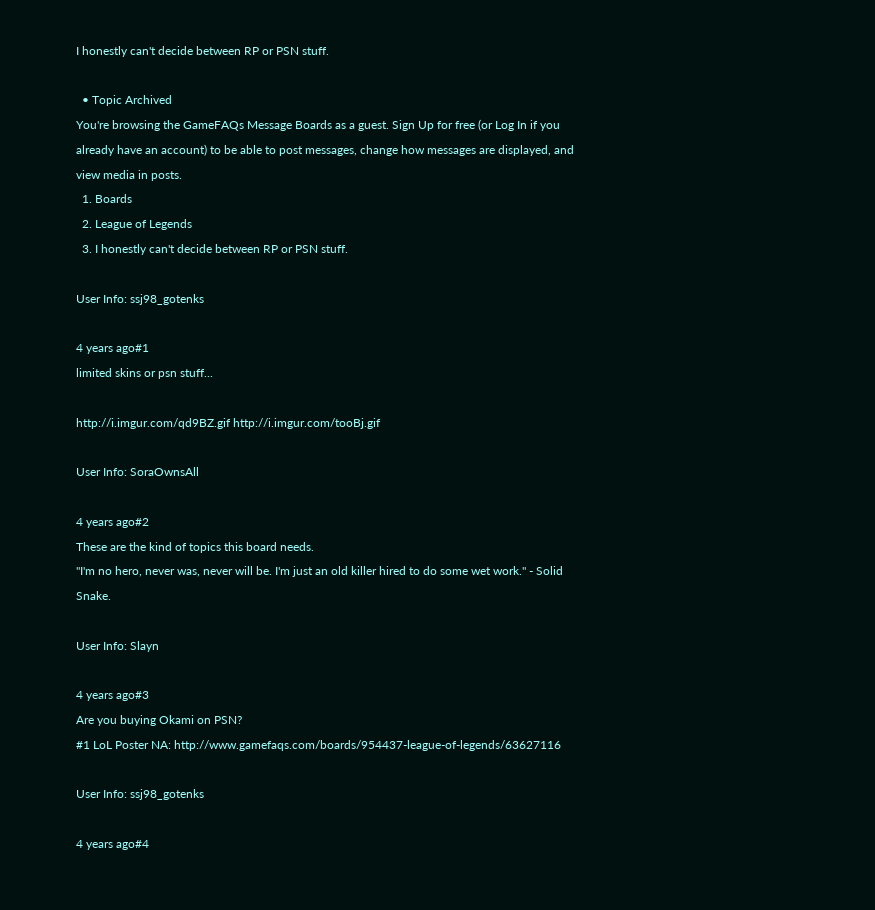I honestly can't decide between RP or PSN stuff.

  • Topic Archived
You're browsing the GameFAQs Message Boards as a guest. Sign Up for free (or Log In if you already have an account) to be able to post messages, change how messages are displayed, and view media in posts.
  1. Boards
  2. League of Legends
  3. I honestly can't decide between RP or PSN stuff.

User Info: ssj98_gotenks

4 years ago#1
limited skins or psn stuff...

http://i.imgur.com/qd9BZ.gif http://i.imgur.com/tooBj.gif

User Info: SoraOwnsAll

4 years ago#2
These are the kind of topics this board needs.
"I'm no hero, never was, never will be. I'm just an old killer hired to do some wet work." - Solid Snake.

User Info: Slayn

4 years ago#3
Are you buying Okami on PSN?
#1 LoL Poster NA: http://www.gamefaqs.com/boards/954437-league-of-legends/63627116

User Info: ssj98_gotenks

4 years ago#4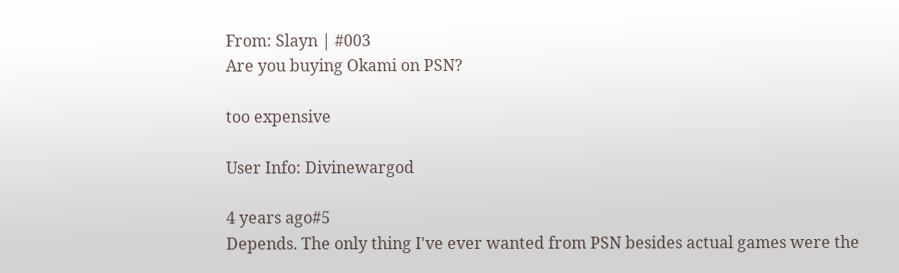From: Slayn | #003
Are you buying Okami on PSN?

too expensive

User Info: Divinewargod

4 years ago#5
Depends. The only thing I've ever wanted from PSN besides actual games were the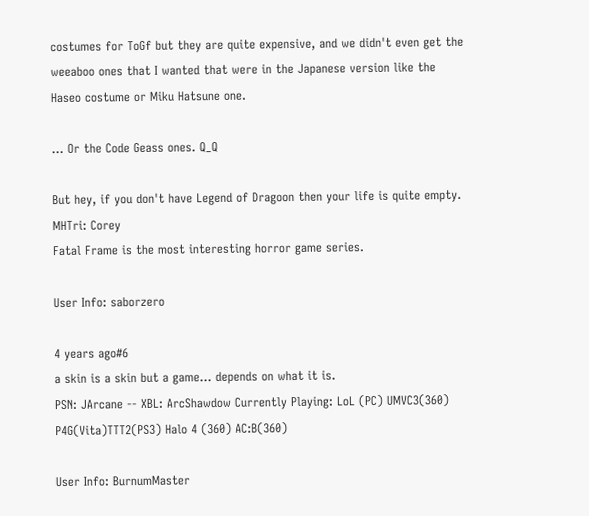costumes for ToGf but they are quite expensive, and we didn't even get the weeaboo ones that I wanted that were in the Japanese version like the Haseo costume or Miku Hatsune one.

... Or the Code Geass ones. Q_Q

But hey, if you don't have Legend of Dragoon then your life is quite empty.
MHTri: Corey
Fatal Frame is the most interesting horror game series.

User Info: saborzero

4 years ago#6
a skin is a skin but a game... depends on what it is.
PSN: JArcane -- XBL: ArcShawdow Currently Playing: LoL (PC) UMVC3(360) P4G(Vita)TTT2(PS3) Halo 4 (360) AC:B(360)

User Info: BurnumMaster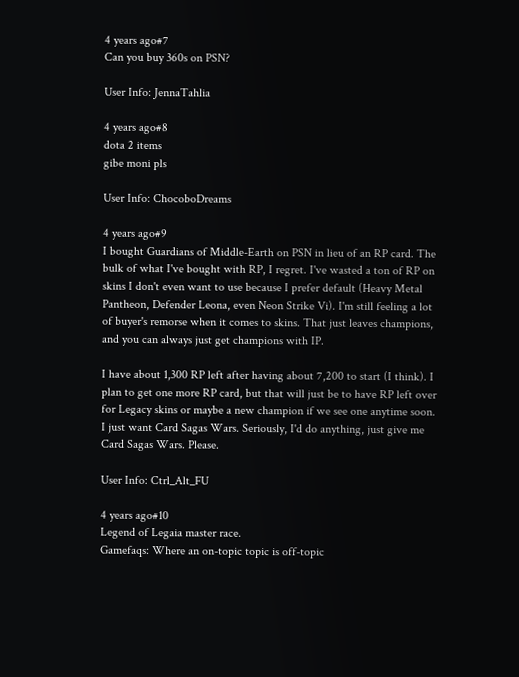4 years ago#7
Can you buy 360s on PSN?

User Info: JennaTahlia

4 years ago#8
dota 2 items
gibe moni pls

User Info: ChocoboDreams

4 years ago#9
I bought Guardians of Middle-Earth on PSN in lieu of an RP card. The bulk of what I've bought with RP, I regret. I've wasted a ton of RP on skins I don't even want to use because I prefer default (Heavy Metal Pantheon, Defender Leona, even Neon Strike Vi). I'm still feeling a lot of buyer's remorse when it comes to skins. That just leaves champions, and you can always just get champions with IP.

I have about 1,300 RP left after having about 7,200 to start (I think). I plan to get one more RP card, but that will just be to have RP left over for Legacy skins or maybe a new champion if we see one anytime soon.
I just want Card Sagas Wars. Seriously, I'd do anything, just give me Card Sagas Wars. Please.

User Info: Ctrl_Alt_FU

4 years ago#10
Legend of Legaia master race.
Gamefaqs: Where an on-topic topic is off-topic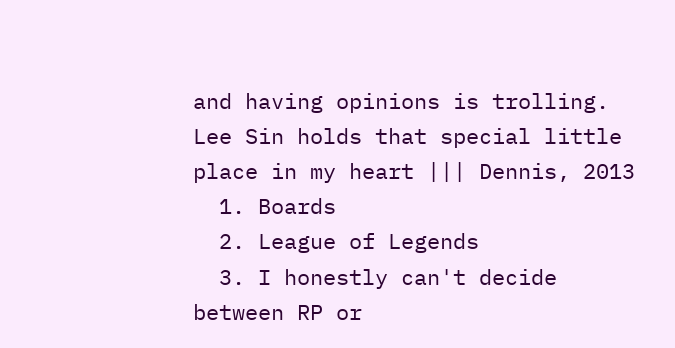and having opinions is trolling.
Lee Sin holds that special little place in my heart ||| Dennis, 2013
  1. Boards
  2. League of Legends
  3. I honestly can't decide between RP or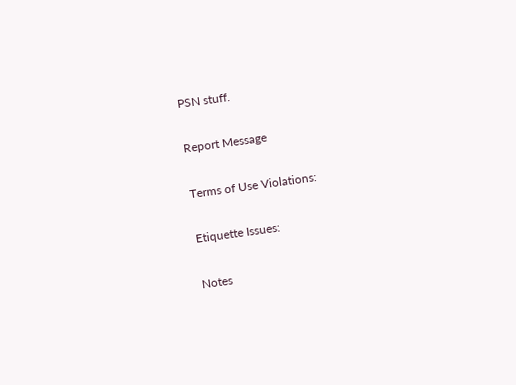PSN stuff.

Report Message

Terms of Use Violations:

Etiquette Issues:

Notes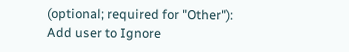(optional; required for "Other"):
Add user to Ignore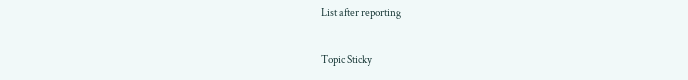List after reporting

Topic Sticky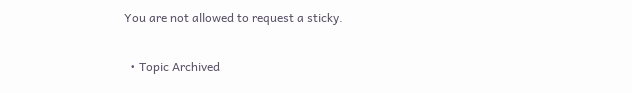You are not allowed to request a sticky.

  • Topic Archived